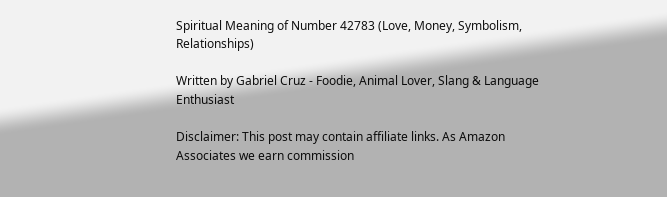Spiritual Meaning of Number 42783 (Love, Money, Symbolism, Relationships)

Written by Gabriel Cruz - Foodie, Animal Lover, Slang & Language Enthusiast

Disclaimer: This post may contain affiliate links. As Amazon Associates we earn commission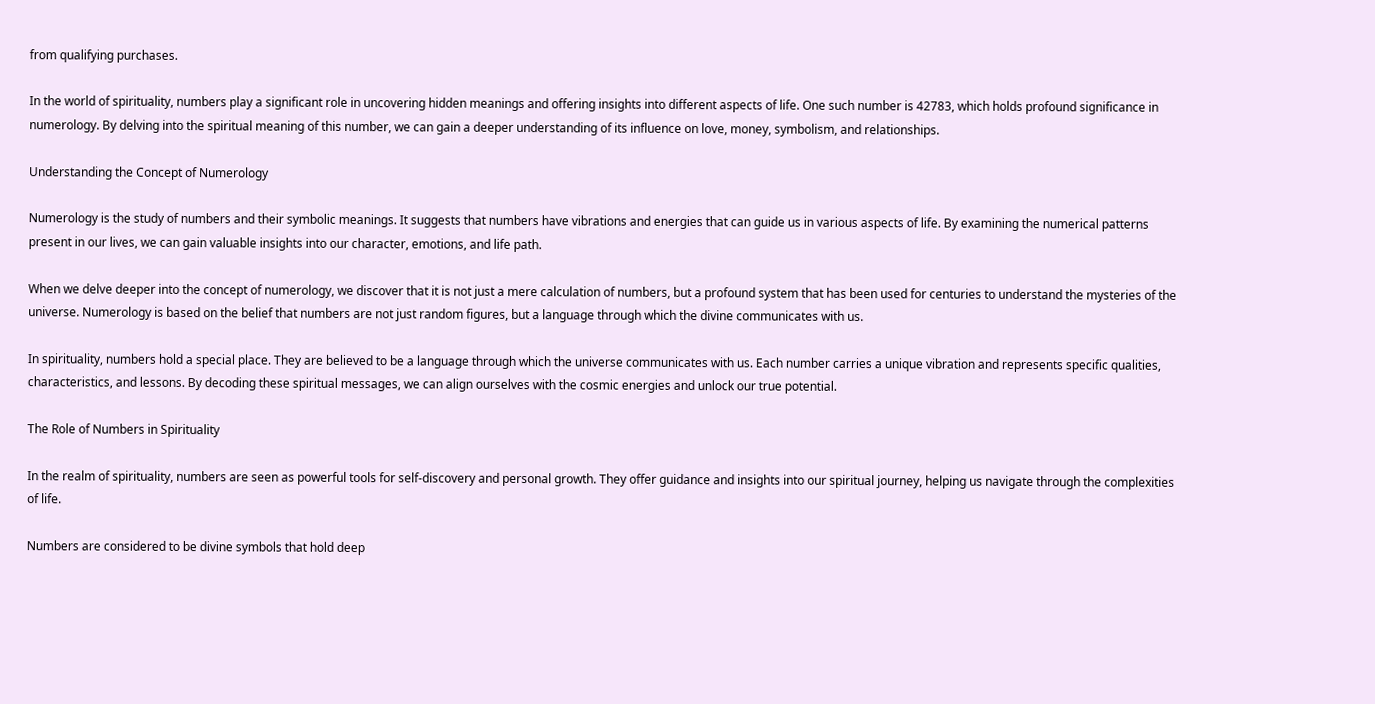from qualifying purchases.

In the world of spirituality, numbers play a significant role in uncovering hidden meanings and offering insights into different aspects of life. One such number is 42783, which holds profound significance in numerology. By delving into the spiritual meaning of this number, we can gain a deeper understanding of its influence on love, money, symbolism, and relationships.

Understanding the Concept of Numerology

Numerology is the study of numbers and their symbolic meanings. It suggests that numbers have vibrations and energies that can guide us in various aspects of life. By examining the numerical patterns present in our lives, we can gain valuable insights into our character, emotions, and life path.

When we delve deeper into the concept of numerology, we discover that it is not just a mere calculation of numbers, but a profound system that has been used for centuries to understand the mysteries of the universe. Numerology is based on the belief that numbers are not just random figures, but a language through which the divine communicates with us.

In spirituality, numbers hold a special place. They are believed to be a language through which the universe communicates with us. Each number carries a unique vibration and represents specific qualities, characteristics, and lessons. By decoding these spiritual messages, we can align ourselves with the cosmic energies and unlock our true potential.

The Role of Numbers in Spirituality

In the realm of spirituality, numbers are seen as powerful tools for self-discovery and personal growth. They offer guidance and insights into our spiritual journey, helping us navigate through the complexities of life.

Numbers are considered to be divine symbols that hold deep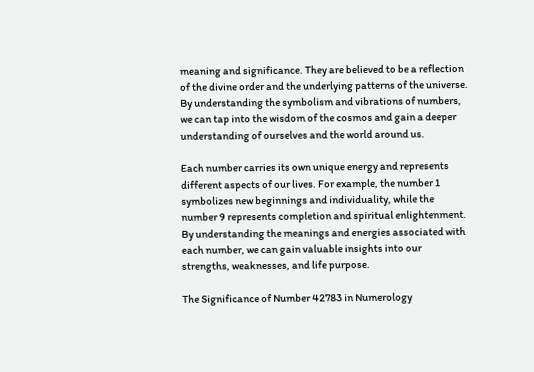meaning and significance. They are believed to be a reflection of the divine order and the underlying patterns of the universe. By understanding the symbolism and vibrations of numbers, we can tap into the wisdom of the cosmos and gain a deeper understanding of ourselves and the world around us.

Each number carries its own unique energy and represents different aspects of our lives. For example, the number 1 symbolizes new beginnings and individuality, while the number 9 represents completion and spiritual enlightenment. By understanding the meanings and energies associated with each number, we can gain valuable insights into our strengths, weaknesses, and life purpose.

The Significance of Number 42783 in Numerology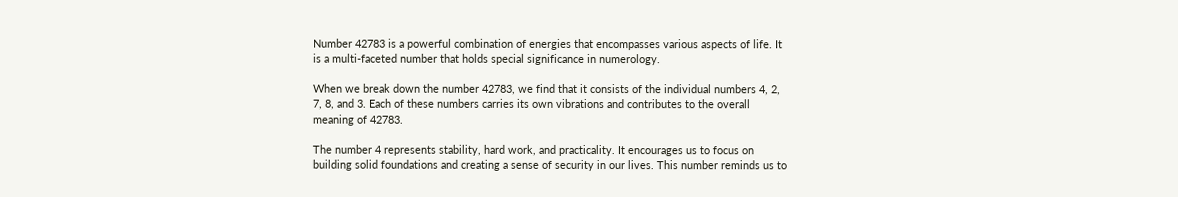Number 42783 is a powerful combination of energies that encompasses various aspects of life. It is a multi-faceted number that holds special significance in numerology.

When we break down the number 42783, we find that it consists of the individual numbers 4, 2, 7, 8, and 3. Each of these numbers carries its own vibrations and contributes to the overall meaning of 42783.

The number 4 represents stability, hard work, and practicality. It encourages us to focus on building solid foundations and creating a sense of security in our lives. This number reminds us to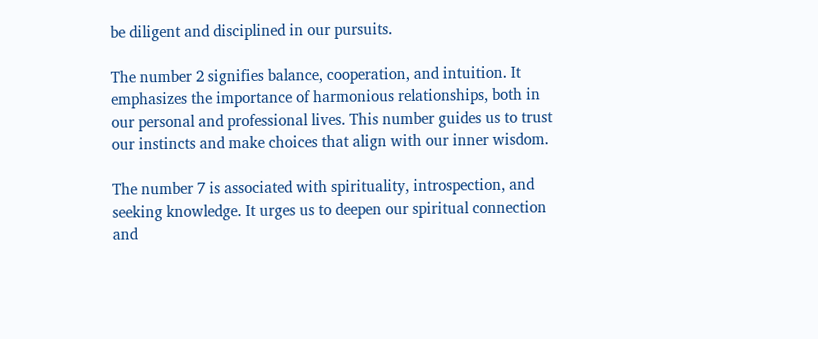be diligent and disciplined in our pursuits.

The number 2 signifies balance, cooperation, and intuition. It emphasizes the importance of harmonious relationships, both in our personal and professional lives. This number guides us to trust our instincts and make choices that align with our inner wisdom.

The number 7 is associated with spirituality, introspection, and seeking knowledge. It urges us to deepen our spiritual connection and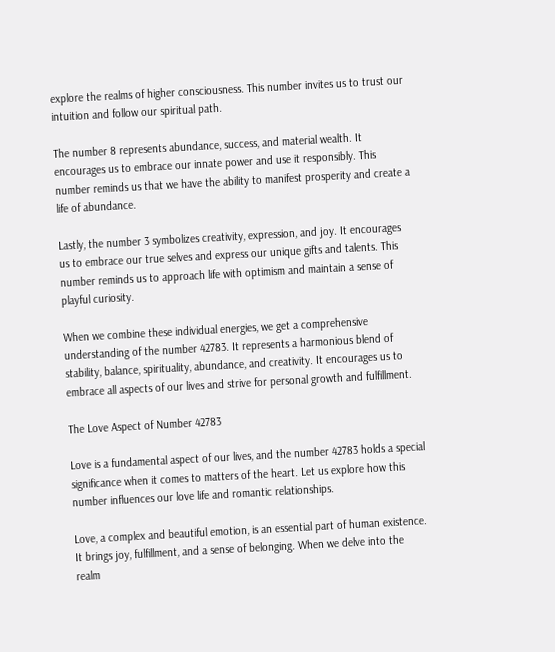explore the realms of higher consciousness. This number invites us to trust our intuition and follow our spiritual path.

The number 8 represents abundance, success, and material wealth. It encourages us to embrace our innate power and use it responsibly. This number reminds us that we have the ability to manifest prosperity and create a life of abundance.

Lastly, the number 3 symbolizes creativity, expression, and joy. It encourages us to embrace our true selves and express our unique gifts and talents. This number reminds us to approach life with optimism and maintain a sense of playful curiosity.

When we combine these individual energies, we get a comprehensive understanding of the number 42783. It represents a harmonious blend of stability, balance, spirituality, abundance, and creativity. It encourages us to embrace all aspects of our lives and strive for personal growth and fulfillment.

The Love Aspect of Number 42783

Love is a fundamental aspect of our lives, and the number 42783 holds a special significance when it comes to matters of the heart. Let us explore how this number influences our love life and romantic relationships.

Love, a complex and beautiful emotion, is an essential part of human existence. It brings joy, fulfillment, and a sense of belonging. When we delve into the realm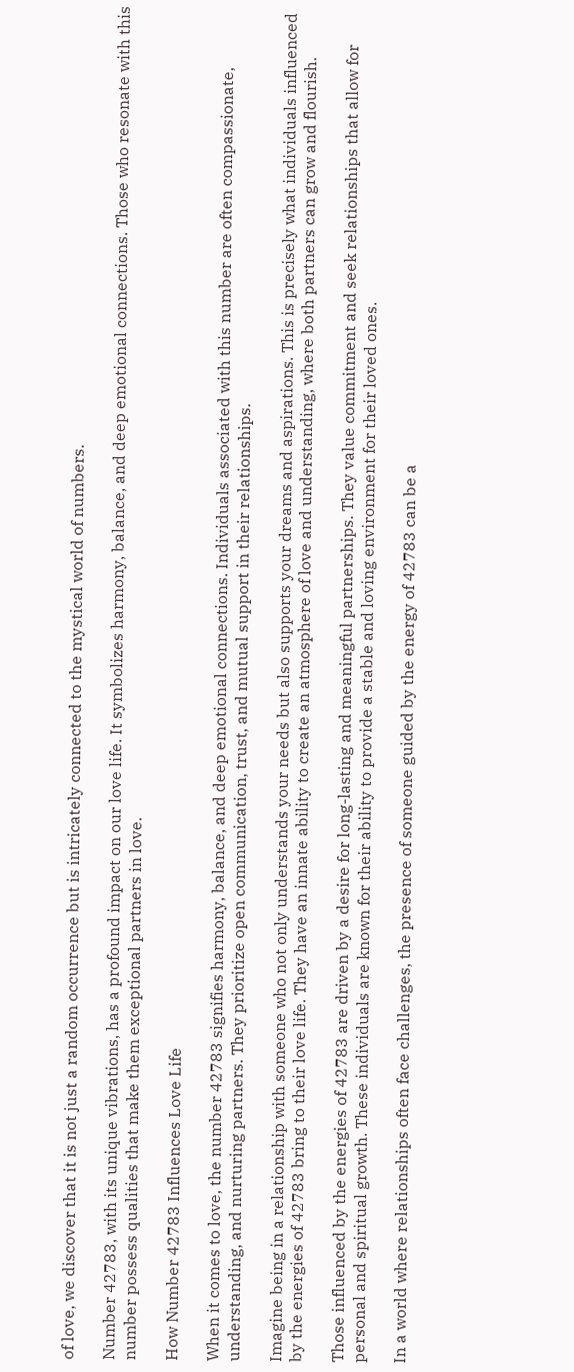of love, we discover that it is not just a random occurrence but is intricately connected to the mystical world of numbers.

Number 42783, with its unique vibrations, has a profound impact on our love life. It symbolizes harmony, balance, and deep emotional connections. Those who resonate with this number possess qualities that make them exceptional partners in love.

How Number 42783 Influences Love Life

When it comes to love, the number 42783 signifies harmony, balance, and deep emotional connections. Individuals associated with this number are often compassionate, understanding, and nurturing partners. They prioritize open communication, trust, and mutual support in their relationships.

Imagine being in a relationship with someone who not only understands your needs but also supports your dreams and aspirations. This is precisely what individuals influenced by the energies of 42783 bring to their love life. They have an innate ability to create an atmosphere of love and understanding, where both partners can grow and flourish.

Those influenced by the energies of 42783 are driven by a desire for long-lasting and meaningful partnerships. They value commitment and seek relationships that allow for personal and spiritual growth. These individuals are known for their ability to provide a stable and loving environment for their loved ones.

In a world where relationships often face challenges, the presence of someone guided by the energy of 42783 can be a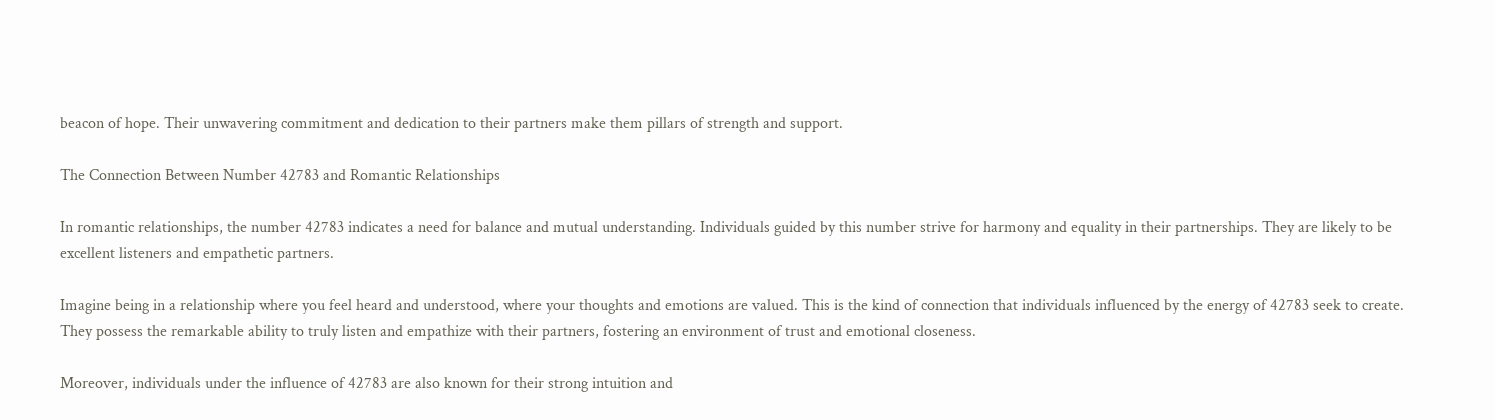beacon of hope. Their unwavering commitment and dedication to their partners make them pillars of strength and support.

The Connection Between Number 42783 and Romantic Relationships

In romantic relationships, the number 42783 indicates a need for balance and mutual understanding. Individuals guided by this number strive for harmony and equality in their partnerships. They are likely to be excellent listeners and empathetic partners.

Imagine being in a relationship where you feel heard and understood, where your thoughts and emotions are valued. This is the kind of connection that individuals influenced by the energy of 42783 seek to create. They possess the remarkable ability to truly listen and empathize with their partners, fostering an environment of trust and emotional closeness.

Moreover, individuals under the influence of 42783 are also known for their strong intuition and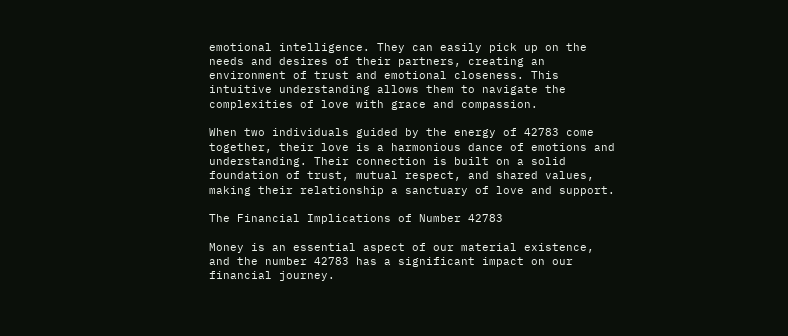emotional intelligence. They can easily pick up on the needs and desires of their partners, creating an environment of trust and emotional closeness. This intuitive understanding allows them to navigate the complexities of love with grace and compassion.

When two individuals guided by the energy of 42783 come together, their love is a harmonious dance of emotions and understanding. Their connection is built on a solid foundation of trust, mutual respect, and shared values, making their relationship a sanctuary of love and support.

The Financial Implications of Number 42783

Money is an essential aspect of our material existence, and the number 42783 has a significant impact on our financial journey.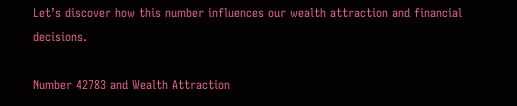Let’s discover how this number influences our wealth attraction and financial decisions.

Number 42783 and Wealth Attraction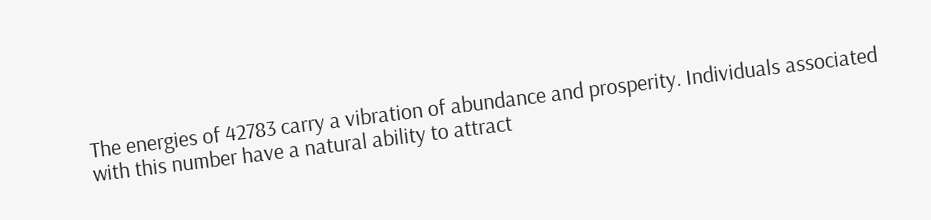The energies of 42783 carry a vibration of abundance and prosperity. Individuals associated with this number have a natural ability to attract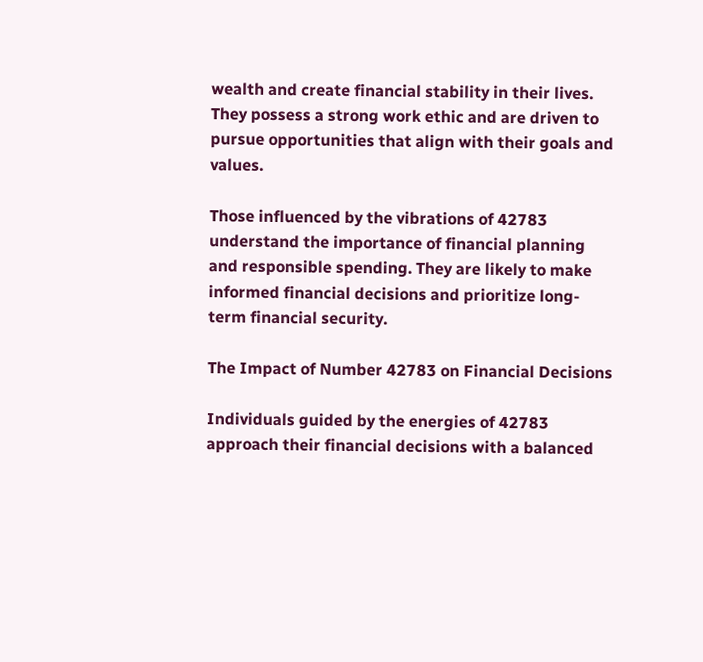wealth and create financial stability in their lives. They possess a strong work ethic and are driven to pursue opportunities that align with their goals and values.

Those influenced by the vibrations of 42783 understand the importance of financial planning and responsible spending. They are likely to make informed financial decisions and prioritize long-term financial security.

The Impact of Number 42783 on Financial Decisions

Individuals guided by the energies of 42783 approach their financial decisions with a balanced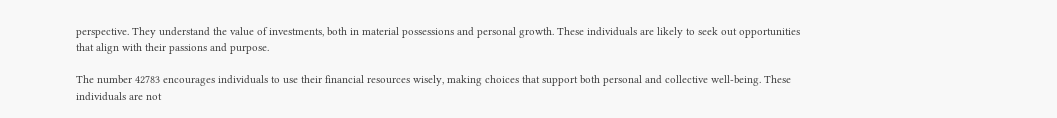perspective. They understand the value of investments, both in material possessions and personal growth. These individuals are likely to seek out opportunities that align with their passions and purpose.

The number 42783 encourages individuals to use their financial resources wisely, making choices that support both personal and collective well-being. These individuals are not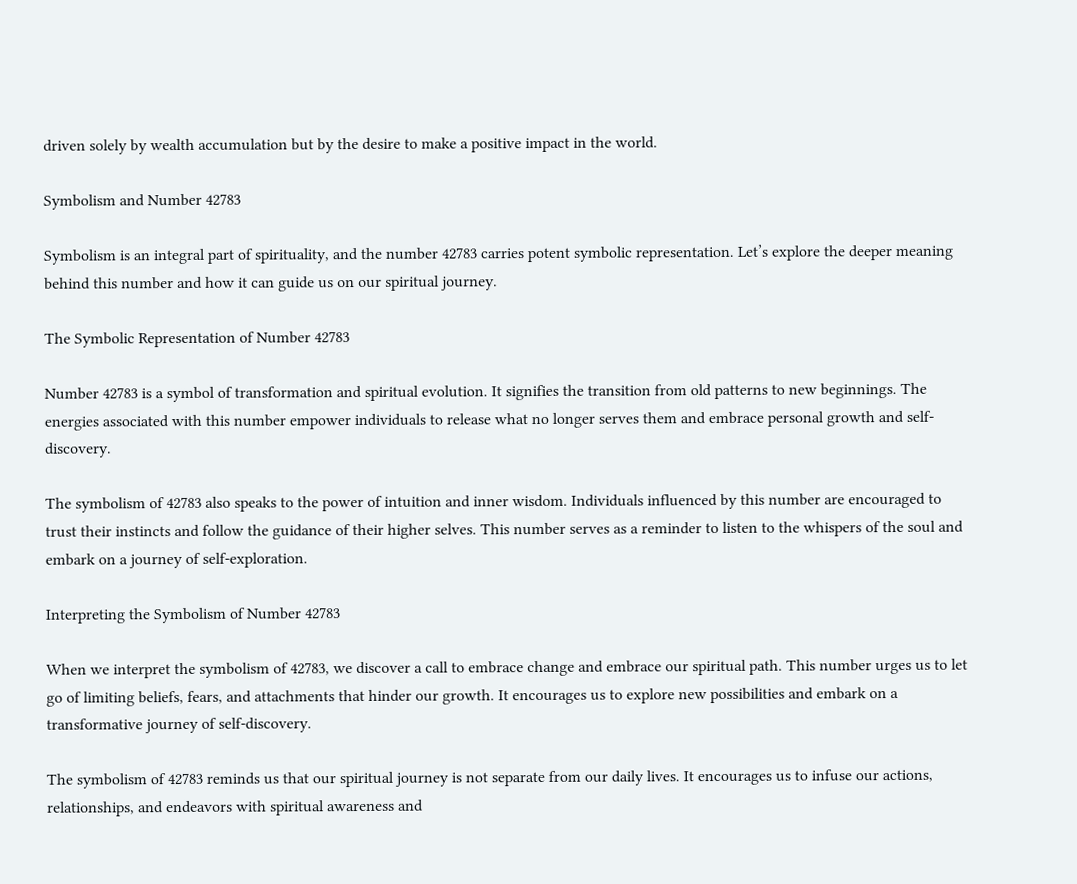driven solely by wealth accumulation but by the desire to make a positive impact in the world.

Symbolism and Number 42783

Symbolism is an integral part of spirituality, and the number 42783 carries potent symbolic representation. Let’s explore the deeper meaning behind this number and how it can guide us on our spiritual journey.

The Symbolic Representation of Number 42783

Number 42783 is a symbol of transformation and spiritual evolution. It signifies the transition from old patterns to new beginnings. The energies associated with this number empower individuals to release what no longer serves them and embrace personal growth and self-discovery.

The symbolism of 42783 also speaks to the power of intuition and inner wisdom. Individuals influenced by this number are encouraged to trust their instincts and follow the guidance of their higher selves. This number serves as a reminder to listen to the whispers of the soul and embark on a journey of self-exploration.

Interpreting the Symbolism of Number 42783

When we interpret the symbolism of 42783, we discover a call to embrace change and embrace our spiritual path. This number urges us to let go of limiting beliefs, fears, and attachments that hinder our growth. It encourages us to explore new possibilities and embark on a transformative journey of self-discovery.

The symbolism of 42783 reminds us that our spiritual journey is not separate from our daily lives. It encourages us to infuse our actions, relationships, and endeavors with spiritual awareness and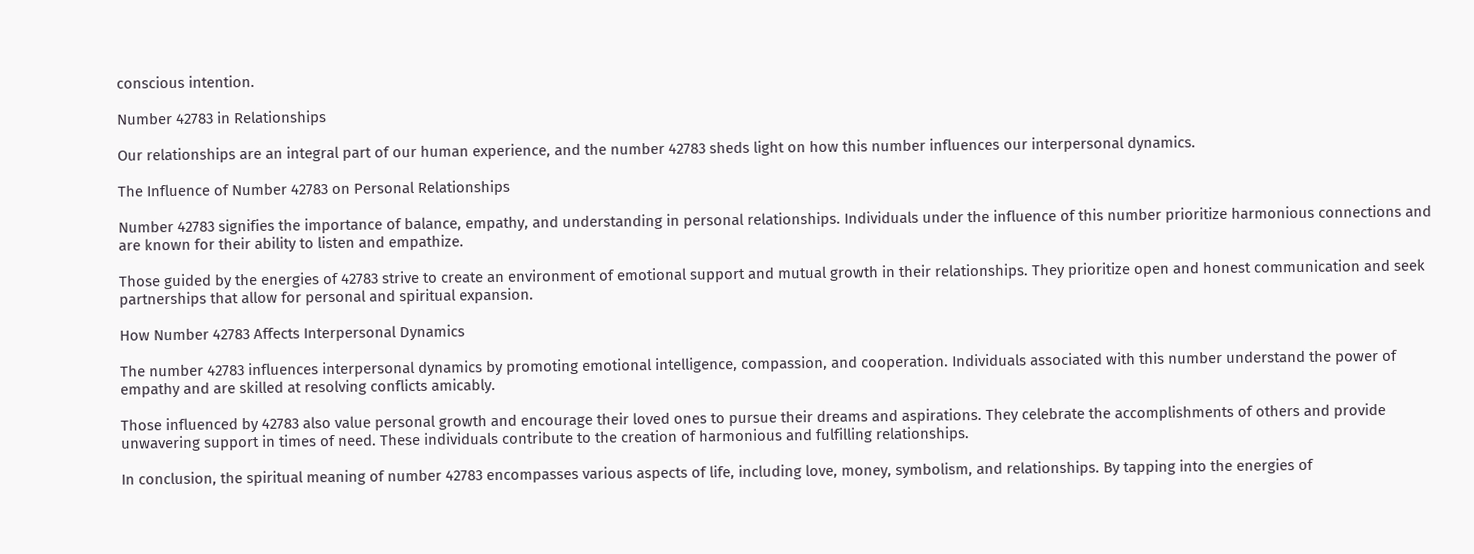conscious intention.

Number 42783 in Relationships

Our relationships are an integral part of our human experience, and the number 42783 sheds light on how this number influences our interpersonal dynamics.

The Influence of Number 42783 on Personal Relationships

Number 42783 signifies the importance of balance, empathy, and understanding in personal relationships. Individuals under the influence of this number prioritize harmonious connections and are known for their ability to listen and empathize.

Those guided by the energies of 42783 strive to create an environment of emotional support and mutual growth in their relationships. They prioritize open and honest communication and seek partnerships that allow for personal and spiritual expansion.

How Number 42783 Affects Interpersonal Dynamics

The number 42783 influences interpersonal dynamics by promoting emotional intelligence, compassion, and cooperation. Individuals associated with this number understand the power of empathy and are skilled at resolving conflicts amicably.

Those influenced by 42783 also value personal growth and encourage their loved ones to pursue their dreams and aspirations. They celebrate the accomplishments of others and provide unwavering support in times of need. These individuals contribute to the creation of harmonious and fulfilling relationships.

In conclusion, the spiritual meaning of number 42783 encompasses various aspects of life, including love, money, symbolism, and relationships. By tapping into the energies of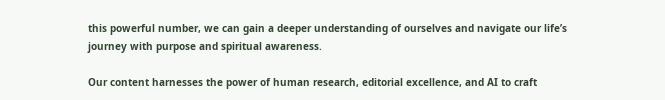this powerful number, we can gain a deeper understanding of ourselves and navigate our life’s journey with purpose and spiritual awareness.

Our content harnesses the power of human research, editorial excellence, and AI to craft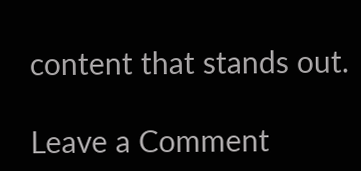content that stands out.

Leave a Comment